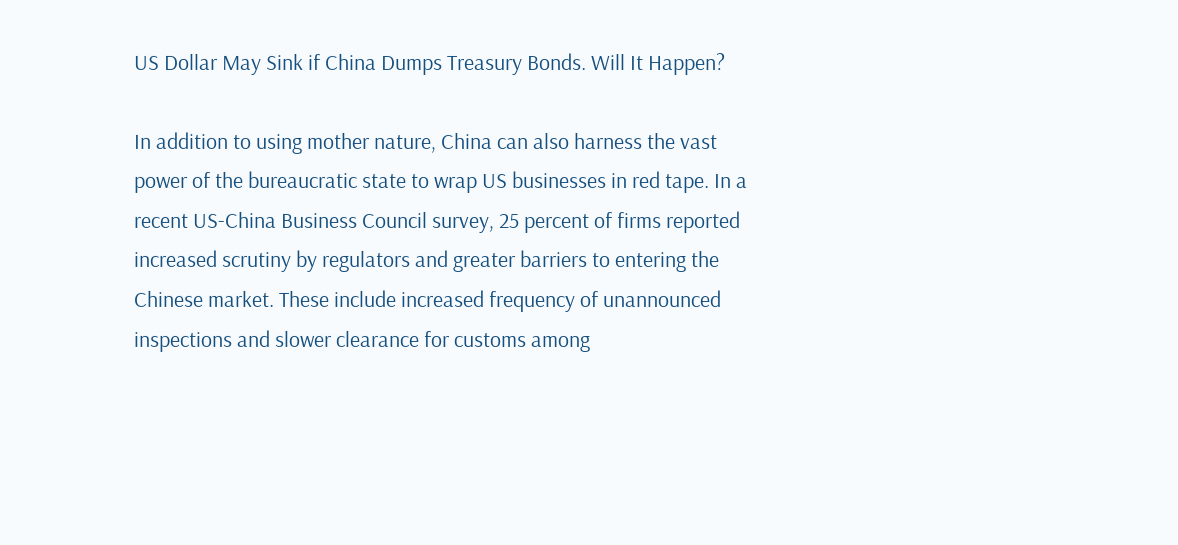US Dollar May Sink if China Dumps Treasury Bonds. Will It Happen?

In addition to using mother nature, China can also harness the vast power of the bureaucratic state to wrap US businesses in red tape. In a recent US-China Business Council survey, 25 percent of firms reported increased scrutiny by regulators and greater barriers to entering the Chinese market. These include increased frequency of unannounced inspections and slower clearance for customs among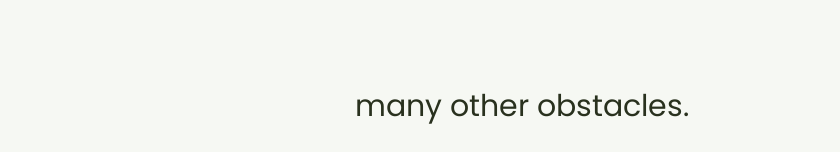many other obstacles.